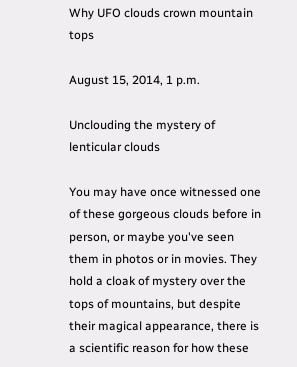Why UFO clouds crown mountain tops

August 15, 2014, 1 p.m.

Unclouding the mystery of lenticular clouds

You may have once witnessed one of these gorgeous clouds before in person, or maybe you've seen them in photos or in movies. They hold a cloak of mystery over the tops of mountains, but despite their magical appearance, there is a scientific reason for how these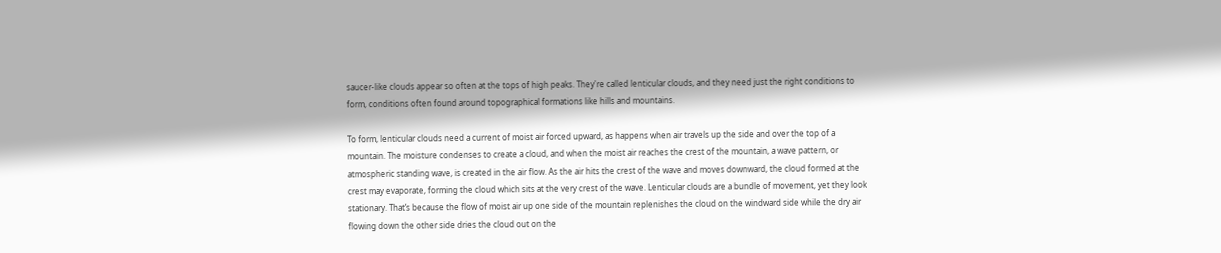saucer-like clouds appear so often at the tops of high peaks. They're called lenticular clouds, and they need just the right conditions to form, conditions often found around topographical formations like hills and mountains.

To form, lenticular clouds need a current of moist air forced upward, as happens when air travels up the side and over the top of a mountain. The moisture condenses to create a cloud, and when the moist air reaches the crest of the mountain, a wave pattern, or atmospheric standing wave, is created in the air flow. As the air hits the crest of the wave and moves downward, the cloud formed at the crest may evaporate, forming the cloud which sits at the very crest of the wave. Lenticular clouds are a bundle of movement, yet they look stationary. That’s because the flow of moist air up one side of the mountain replenishes the cloud on the windward side while the dry air flowing down the other side dries the cloud out on the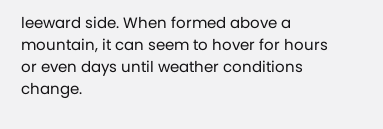leeward side. When formed above a mountain, it can seem to hover for hours or even days until weather conditions change.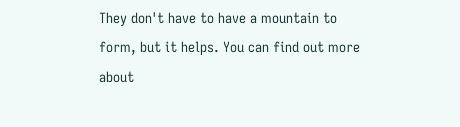They don't have to have a mountain to form, but it helps. You can find out more about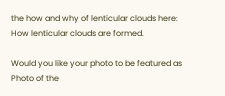the how and why of lenticular clouds here: How lenticular clouds are formed.

Would you like your photo to be featured as Photo of the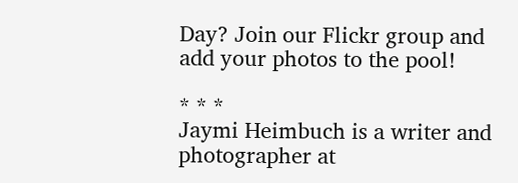Day? Join our Flickr group and add your photos to the pool!

* * *
Jaymi Heimbuch is a writer and photographer at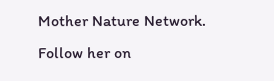Mother Nature Network. Follow her on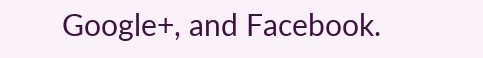Google+, and Facebook.